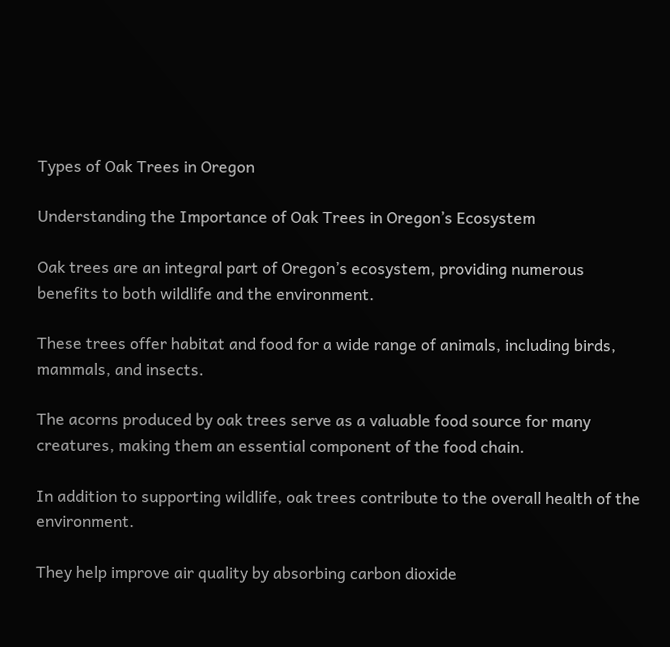Types of Oak Trees in Oregon

Understanding the Importance of Oak Trees in Oregon’s Ecosystem

Oak trees are an integral part of Oregon’s ecosystem, providing numerous benefits to both wildlife and the environment.

These trees offer habitat and food for a wide range of animals, including birds, mammals, and insects.

The acorns produced by oak trees serve as a valuable food source for many creatures, making them an essential component of the food chain.

In addition to supporting wildlife, oak trees contribute to the overall health of the environment.

They help improve air quality by absorbing carbon dioxide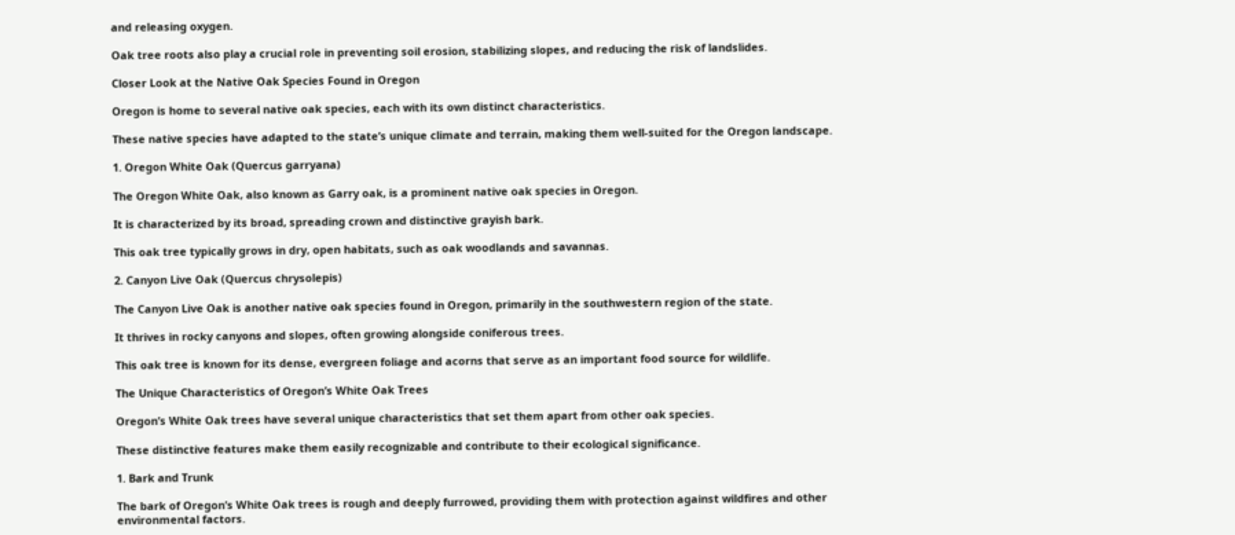and releasing oxygen.

Oak tree roots also play a crucial role in preventing soil erosion, stabilizing slopes, and reducing the risk of landslides.

Closer Look at the Native Oak Species Found in Oregon

Oregon is home to several native oak species, each with its own distinct characteristics.

These native species have adapted to the state’s unique climate and terrain, making them well-suited for the Oregon landscape.

1. Oregon White Oak (Quercus garryana)

The Oregon White Oak, also known as Garry oak, is a prominent native oak species in Oregon.

It is characterized by its broad, spreading crown and distinctive grayish bark.

This oak tree typically grows in dry, open habitats, such as oak woodlands and savannas.

2. Canyon Live Oak (Quercus chrysolepis)

The Canyon Live Oak is another native oak species found in Oregon, primarily in the southwestern region of the state.

It thrives in rocky canyons and slopes, often growing alongside coniferous trees.

This oak tree is known for its dense, evergreen foliage and acorns that serve as an important food source for wildlife.

The Unique Characteristics of Oregon’s White Oak Trees

Oregon’s White Oak trees have several unique characteristics that set them apart from other oak species.

These distinctive features make them easily recognizable and contribute to their ecological significance.

1. Bark and Trunk

The bark of Oregon’s White Oak trees is rough and deeply furrowed, providing them with protection against wildfires and other environmental factors.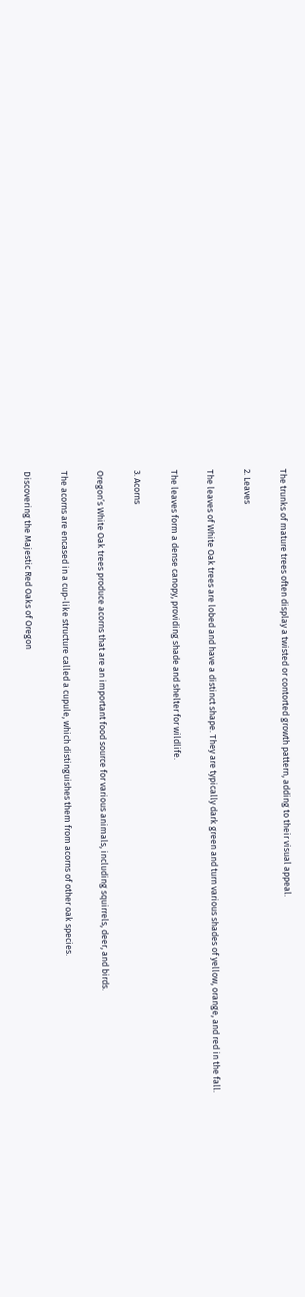The trunks of mature trees often display a twisted or contorted growth pattern, adding to their visual appeal.

2. Leaves

The leaves of White Oak trees are lobed and have a distinct shape. They are typically dark green and turn various shades of yellow, orange, and red in the fall.

The leaves form a dense canopy, providing shade and shelter for wildlife.

3. Acorns

Oregon’s White Oak trees produce acorns that are an important food source for various animals, including squirrels, deer, and birds.

The acorns are encased in a cup-like structure called a cupule, which distinguishes them from acorns of other oak species.

Discovering the Majestic Red Oaks of Oregon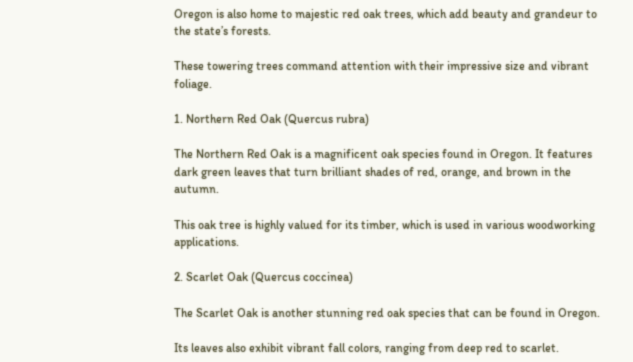Oregon is also home to majestic red oak trees, which add beauty and grandeur to the state’s forests.

These towering trees command attention with their impressive size and vibrant foliage.

1. Northern Red Oak (Quercus rubra)

The Northern Red Oak is a magnificent oak species found in Oregon. It features dark green leaves that turn brilliant shades of red, orange, and brown in the autumn.

This oak tree is highly valued for its timber, which is used in various woodworking applications.

2. Scarlet Oak (Quercus coccinea)

The Scarlet Oak is another stunning red oak species that can be found in Oregon.

Its leaves also exhibit vibrant fall colors, ranging from deep red to scarlet.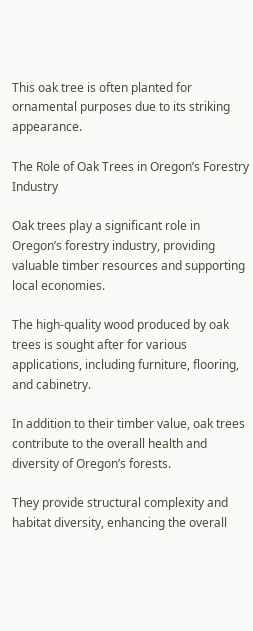This oak tree is often planted for ornamental purposes due to its striking appearance.

The Role of Oak Trees in Oregon’s Forestry Industry

Oak trees play a significant role in Oregon’s forestry industry, providing valuable timber resources and supporting local economies.

The high-quality wood produced by oak trees is sought after for various applications, including furniture, flooring, and cabinetry.

In addition to their timber value, oak trees contribute to the overall health and diversity of Oregon’s forests.

They provide structural complexity and habitat diversity, enhancing the overall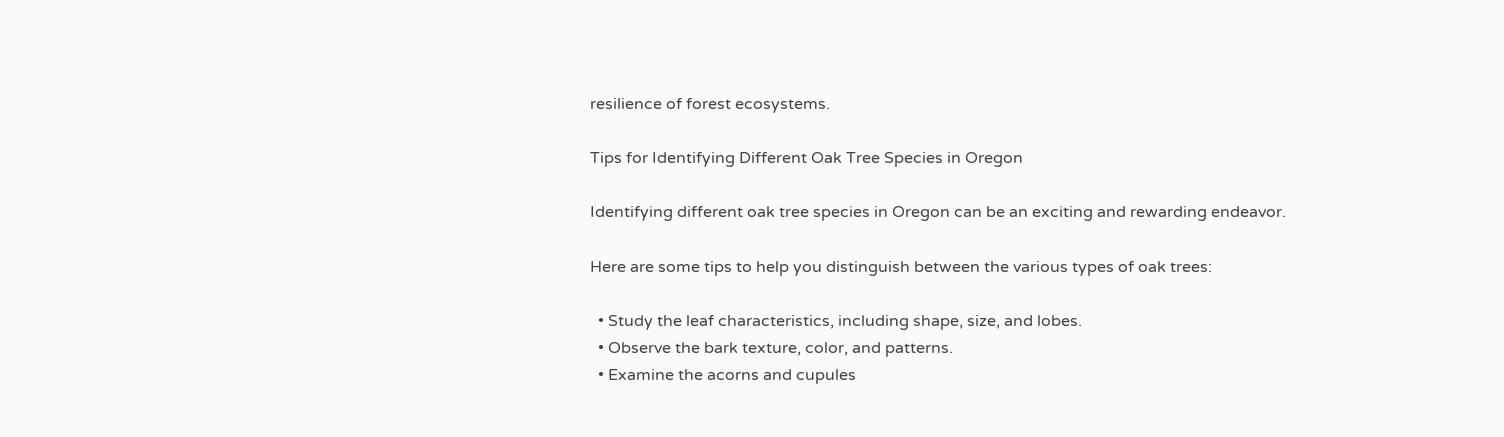resilience of forest ecosystems.

Tips for Identifying Different Oak Tree Species in Oregon

Identifying different oak tree species in Oregon can be an exciting and rewarding endeavor.

Here are some tips to help you distinguish between the various types of oak trees:

  • Study the leaf characteristics, including shape, size, and lobes.
  • Observe the bark texture, color, and patterns.
  • Examine the acorns and cupules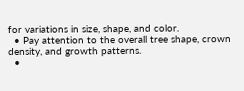for variations in size, shape, and color.
  • Pay attention to the overall tree shape, crown density, and growth patterns.
  •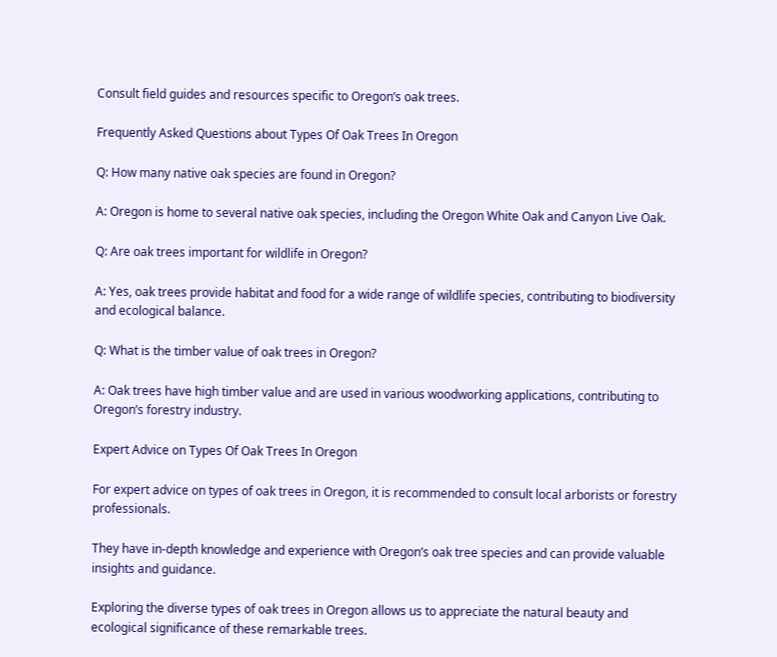Consult field guides and resources specific to Oregon’s oak trees.

Frequently Asked Questions about Types Of Oak Trees In Oregon

Q: How many native oak species are found in Oregon?

A: Oregon is home to several native oak species, including the Oregon White Oak and Canyon Live Oak.

Q: Are oak trees important for wildlife in Oregon?

A: Yes, oak trees provide habitat and food for a wide range of wildlife species, contributing to biodiversity and ecological balance.

Q: What is the timber value of oak trees in Oregon?

A: Oak trees have high timber value and are used in various woodworking applications, contributing to Oregon’s forestry industry.

Expert Advice on Types Of Oak Trees In Oregon

For expert advice on types of oak trees in Oregon, it is recommended to consult local arborists or forestry professionals.

They have in-depth knowledge and experience with Oregon’s oak tree species and can provide valuable insights and guidance.

Exploring the diverse types of oak trees in Oregon allows us to appreciate the natural beauty and ecological significance of these remarkable trees.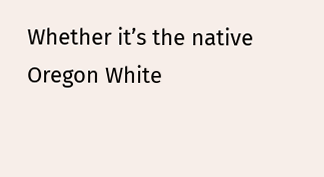Whether it’s the native Oregon White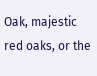Oak, majestic red oaks, or the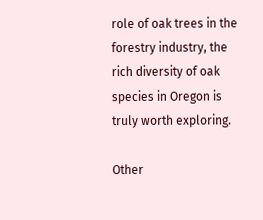role of oak trees in the forestry industry, the rich diversity of oak species in Oregon is truly worth exploring.

Other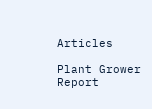Articles

Plant Grower Report